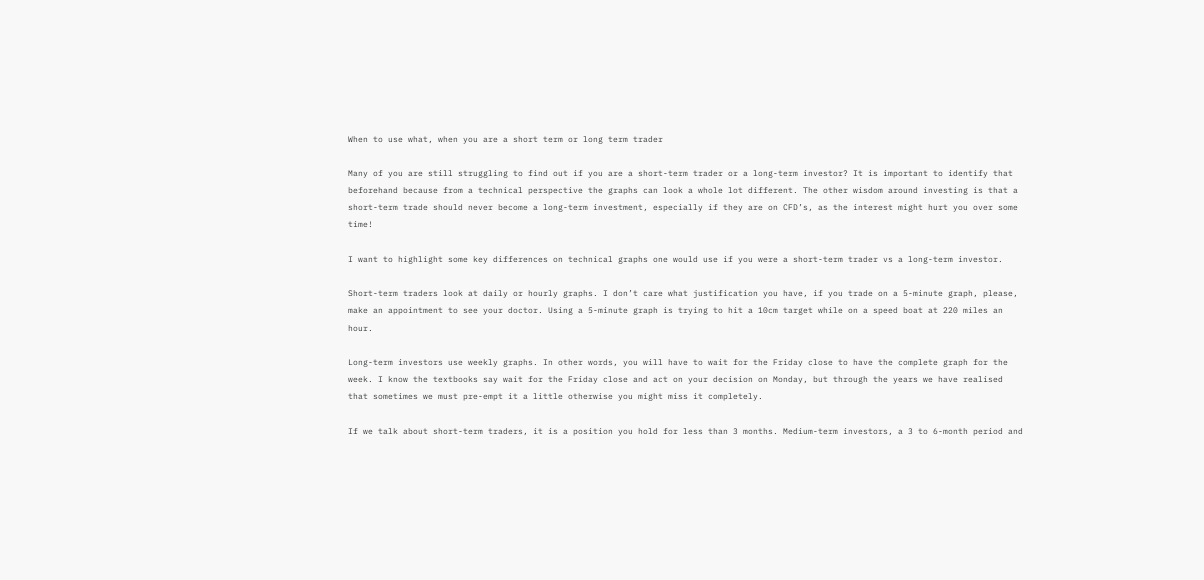When to use what, when you are a short term or long term trader

Many of you are still struggling to find out if you are a short-term trader or a long-term investor? It is important to identify that beforehand because from a technical perspective the graphs can look a whole lot different. The other wisdom around investing is that a short-term trade should never become a long-term investment, especially if they are on CFD’s, as the interest might hurt you over some time!

I want to highlight some key differences on technical graphs one would use if you were a short-term trader vs a long-term investor.

Short-term traders look at daily or hourly graphs. I don’t care what justification you have, if you trade on a 5-minute graph, please, make an appointment to see your doctor. Using a 5-minute graph is trying to hit a 10cm target while on a speed boat at 220 miles an hour.

Long-term investors use weekly graphs. In other words, you will have to wait for the Friday close to have the complete graph for the week. I know the textbooks say wait for the Friday close and act on your decision on Monday, but through the years we have realised that sometimes we must pre-empt it a little otherwise you might miss it completely.

If we talk about short-term traders, it is a position you hold for less than 3 months. Medium-term investors, a 3 to 6-month period and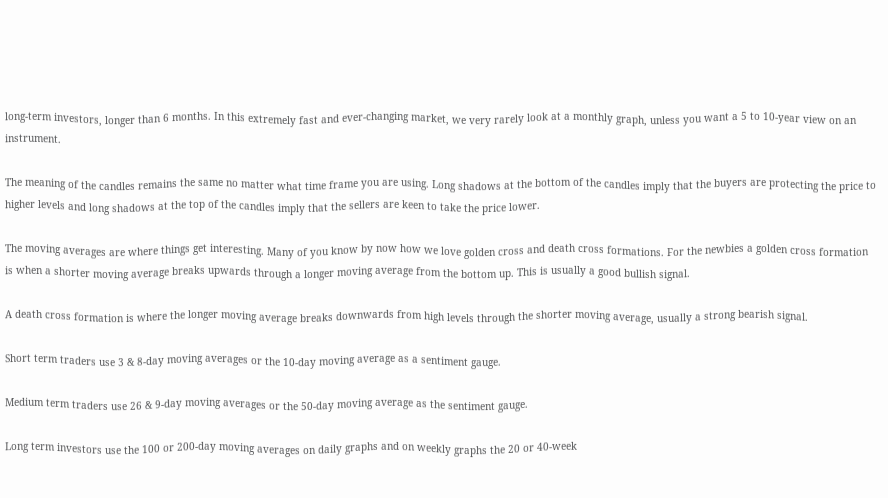long-term investors, longer than 6 months. In this extremely fast and ever-changing market, we very rarely look at a monthly graph, unless you want a 5 to 10-year view on an instrument.

The meaning of the candles remains the same no matter what time frame you are using. Long shadows at the bottom of the candles imply that the buyers are protecting the price to higher levels and long shadows at the top of the candles imply that the sellers are keen to take the price lower.

The moving averages are where things get interesting. Many of you know by now how we love golden cross and death cross formations. For the newbies a golden cross formation is when a shorter moving average breaks upwards through a longer moving average from the bottom up. This is usually a good bullish signal.

A death cross formation is where the longer moving average breaks downwards from high levels through the shorter moving average, usually a strong bearish signal.

Short term traders use 3 & 8-day moving averages or the 10-day moving average as a sentiment gauge.

Medium term traders use 26 & 9-day moving averages or the 50-day moving average as the sentiment gauge.

Long term investors use the 100 or 200-day moving averages on daily graphs and on weekly graphs the 20 or 40-week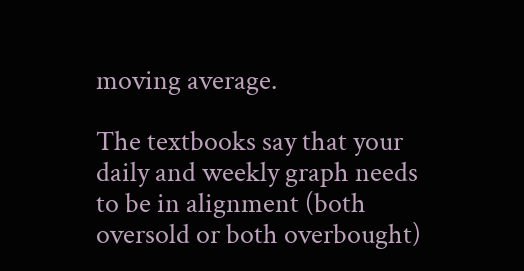moving average.

The textbooks say that your daily and weekly graph needs to be in alignment (both oversold or both overbought)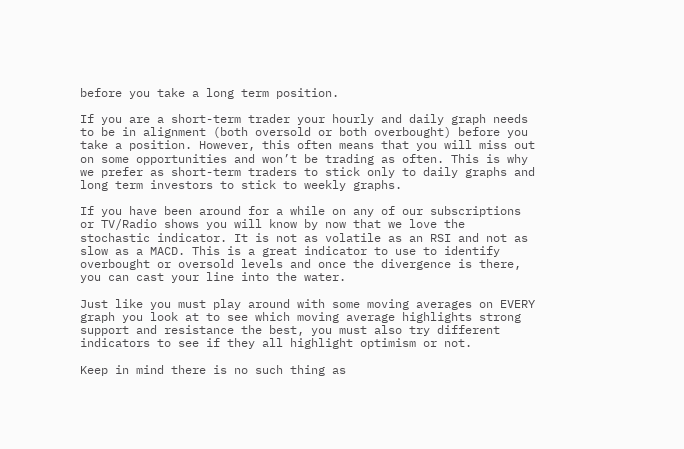before you take a long term position.

If you are a short-term trader your hourly and daily graph needs to be in alignment (both oversold or both overbought) before you take a position. However, this often means that you will miss out on some opportunities and won’t be trading as often. This is why we prefer as short-term traders to stick only to daily graphs and long term investors to stick to weekly graphs.

If you have been around for a while on any of our subscriptions or TV/Radio shows you will know by now that we love the stochastic indicator. It is not as volatile as an RSI and not as slow as a MACD. This is a great indicator to use to identify overbought or oversold levels and once the divergence is there, you can cast your line into the water.

Just like you must play around with some moving averages on EVERY graph you look at to see which moving average highlights strong support and resistance the best, you must also try different indicators to see if they all highlight optimism or not.

Keep in mind there is no such thing as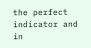the perfect indicator and in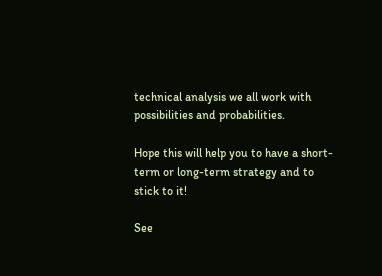technical analysis we all work with possibilities and probabilities.

Hope this will help you to have a short-term or long-term strategy and to stick to it!

See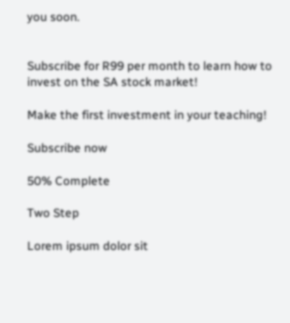you soon.


Subscribe for R99 per month to learn how to invest on the SA stock market!

Make the first investment in your teaching!

Subscribe now

50% Complete

Two Step

Lorem ipsum dolor sit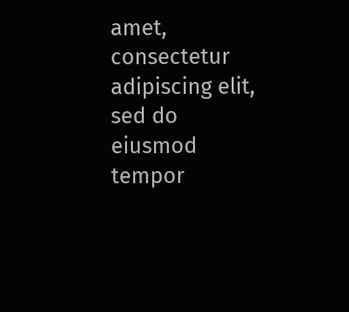amet, consectetur adipiscing elit, sed do eiusmod tempor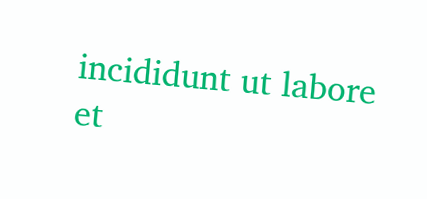incididunt ut labore et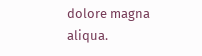dolore magna aliqua.